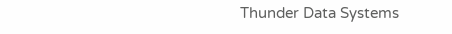Thunder Data Systems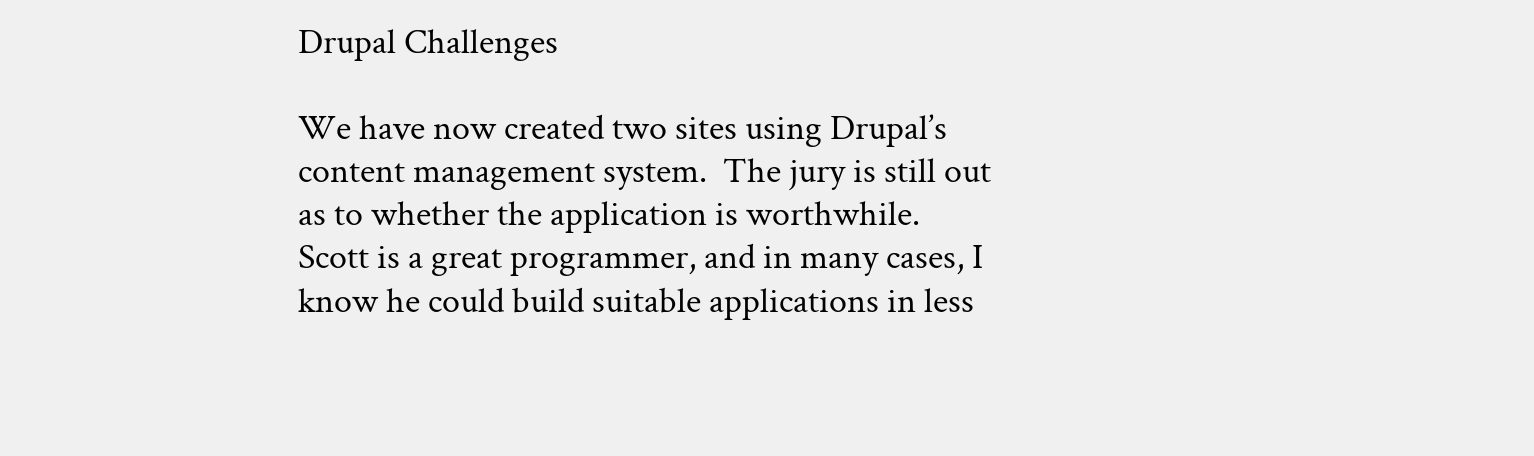Drupal Challenges

We have now created two sites using Drupal’s content management system.  The jury is still out as to whether the application is worthwhile.  Scott is a great programmer, and in many cases, I know he could build suitable applications in less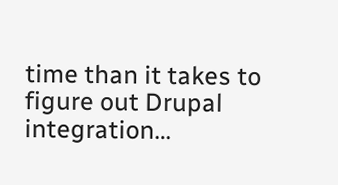time than it takes to figure out Drupal integration…